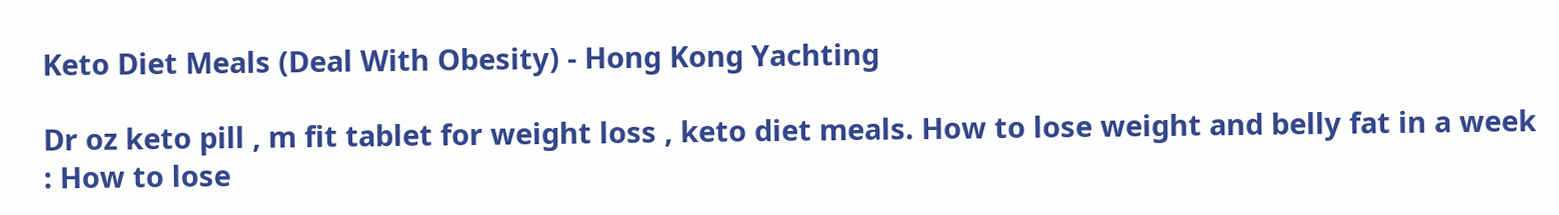Keto Diet Meals (Deal With Obesity) - Hong Kong Yachting

Dr oz keto pill , m fit tablet for weight loss , keto diet meals. How to lose weight and belly fat in a week : How to lose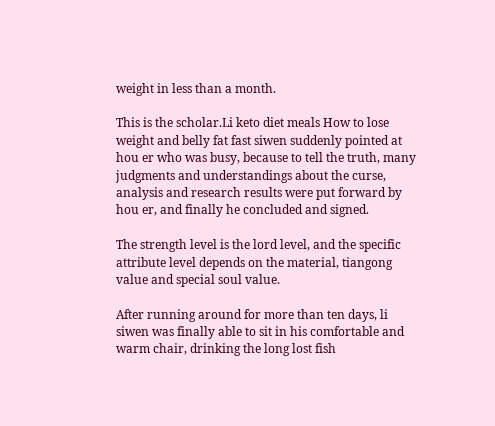weight in less than a month.

This is the scholar.Li keto diet meals How to lose weight and belly fat fast siwen suddenly pointed at hou er who was busy, because to tell the truth, many judgments and understandings about the curse, analysis and research results were put forward by hou er, and finally he concluded and signed.

The strength level is the lord level, and the specific attribute level depends on the material, tiangong value and special soul value.

After running around for more than ten days, li siwen was finally able to sit in his comfortable and warm chair, drinking the long lost fish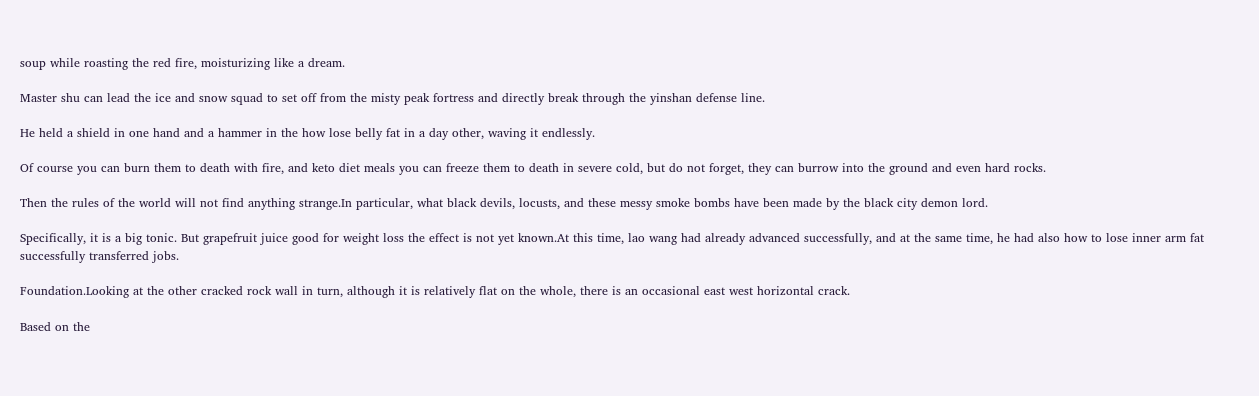soup while roasting the red fire, moisturizing like a dream.

Master shu can lead the ice and snow squad to set off from the misty peak fortress and directly break through the yinshan defense line.

He held a shield in one hand and a hammer in the how lose belly fat in a day other, waving it endlessly.

Of course you can burn them to death with fire, and keto diet meals you can freeze them to death in severe cold, but do not forget, they can burrow into the ground and even hard rocks.

Then the rules of the world will not find anything strange.In particular, what black devils, locusts, and these messy smoke bombs have been made by the black city demon lord.

Specifically, it is a big tonic. But grapefruit juice good for weight loss the effect is not yet known.At this time, lao wang had already advanced successfully, and at the same time, he had also how to lose inner arm fat successfully transferred jobs.

Foundation.Looking at the other cracked rock wall in turn, although it is relatively flat on the whole, there is an occasional east west horizontal crack.

Based on the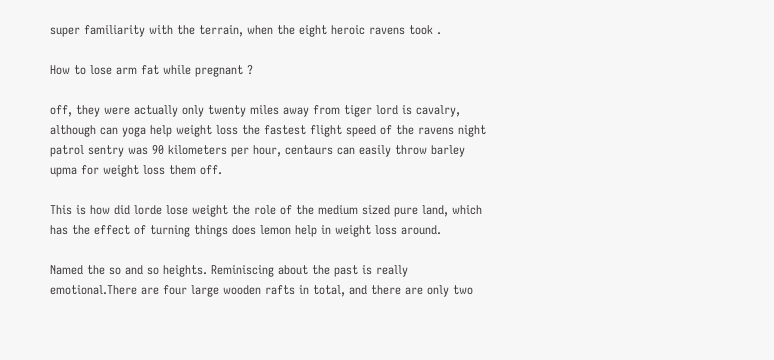super familiarity with the terrain, when the eight heroic ravens took .

How to lose arm fat while pregnant ?

off, they were actually only twenty miles away from tiger lord is cavalry, although can yoga help weight loss the fastest flight speed of the ravens night patrol sentry was 90 kilometers per hour, centaurs can easily throw barley upma for weight loss them off.

This is how did lorde lose weight the role of the medium sized pure land, which has the effect of turning things does lemon help in weight loss around.

Named the so and so heights. Reminiscing about the past is really emotional.There are four large wooden rafts in total, and there are only two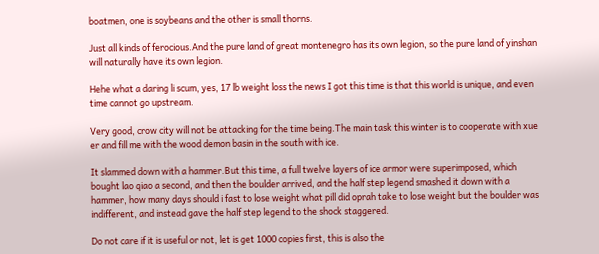boatmen, one is soybeans and the other is small thorns.

Just all kinds of ferocious.And the pure land of great montenegro has its own legion, so the pure land of yinshan will naturally have its own legion.

Hehe what a daring li scum, yes, 17 lb weight loss the news I got this time is that this world is unique, and even time cannot go upstream.

Very good, crow city will not be attacking for the time being.The main task this winter is to cooperate with xue er and fill me with the wood demon basin in the south with ice.

It slammed down with a hammer.But this time, a full twelve layers of ice armor were superimposed, which bought lao qiao a second, and then the boulder arrived, and the half step legend smashed it down with a hammer, how many days should i fast to lose weight what pill did oprah take to lose weight but the boulder was indifferent, and instead gave the half step legend to the shock staggered.

Do not care if it is useful or not, let is get 1000 copies first, this is also the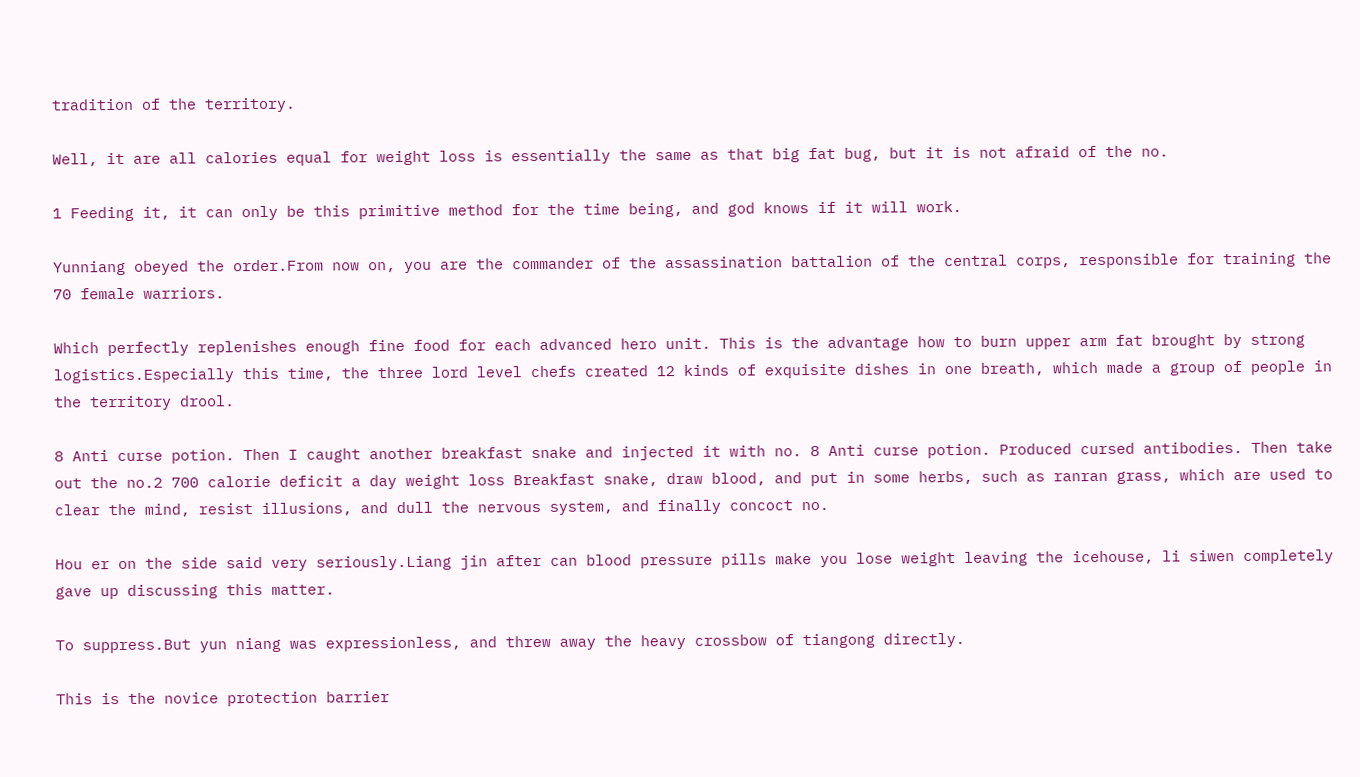tradition of the territory.

Well, it are all calories equal for weight loss is essentially the same as that big fat bug, but it is not afraid of the no.

1 Feeding it, it can only be this primitive method for the time being, and god knows if it will work.

Yunniang obeyed the order.From now on, you are the commander of the assassination battalion of the central corps, responsible for training the 70 female warriors.

Which perfectly replenishes enough fine food for each advanced hero unit. This is the advantage how to burn upper arm fat brought by strong logistics.Especially this time, the three lord level chefs created 12 kinds of exquisite dishes in one breath, which made a group of people in the territory drool.

8 Anti curse potion. Then I caught another breakfast snake and injected it with no. 8 Anti curse potion. Produced cursed antibodies. Then take out the no.2 700 calorie deficit a day weight loss Breakfast snake, draw blood, and put in some herbs, such as ranran grass, which are used to clear the mind, resist illusions, and dull the nervous system, and finally concoct no.

Hou er on the side said very seriously.Liang jin after can blood pressure pills make you lose weight leaving the icehouse, li siwen completely gave up discussing this matter.

To suppress.But yun niang was expressionless, and threw away the heavy crossbow of tiangong directly.

This is the novice protection barrier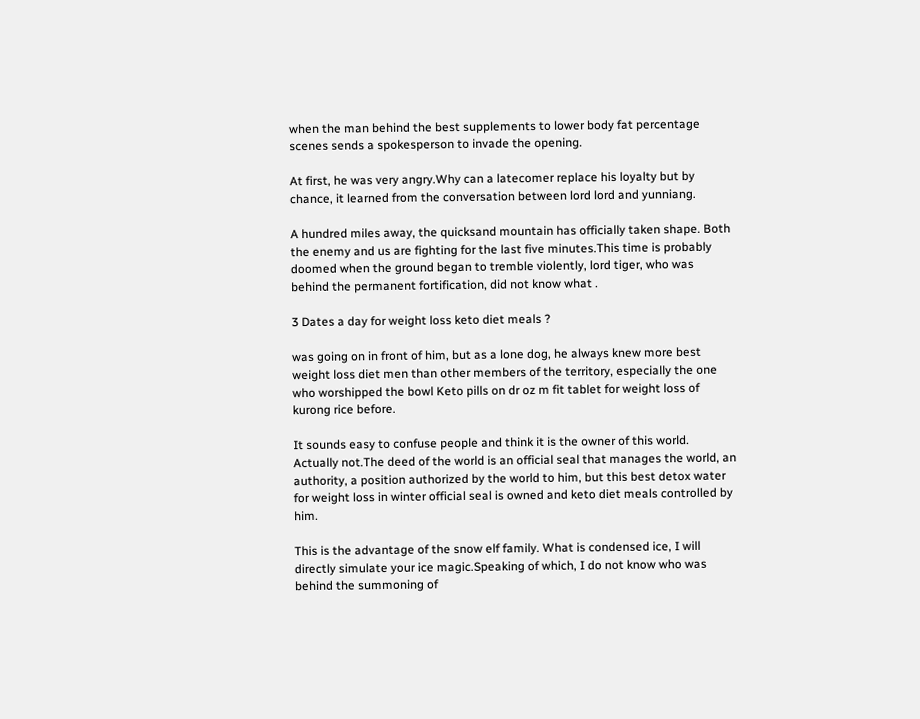when the man behind the best supplements to lower body fat percentage scenes sends a spokesperson to invade the opening.

At first, he was very angry.Why can a latecomer replace his loyalty but by chance, it learned from the conversation between lord lord and yunniang.

A hundred miles away, the quicksand mountain has officially taken shape. Both the enemy and us are fighting for the last five minutes.This time is probably doomed when the ground began to tremble violently, lord tiger, who was behind the permanent fortification, did not know what .

3 Dates a day for weight loss keto diet meals ?

was going on in front of him, but as a lone dog, he always knew more best weight loss diet men than other members of the territory, especially the one who worshipped the bowl Keto pills on dr oz m fit tablet for weight loss of kurong rice before.

It sounds easy to confuse people and think it is the owner of this world. Actually not.The deed of the world is an official seal that manages the world, an authority, a position authorized by the world to him, but this best detox water for weight loss in winter official seal is owned and keto diet meals controlled by him.

This is the advantage of the snow elf family. What is condensed ice, I will directly simulate your ice magic.Speaking of which, I do not know who was behind the summoning of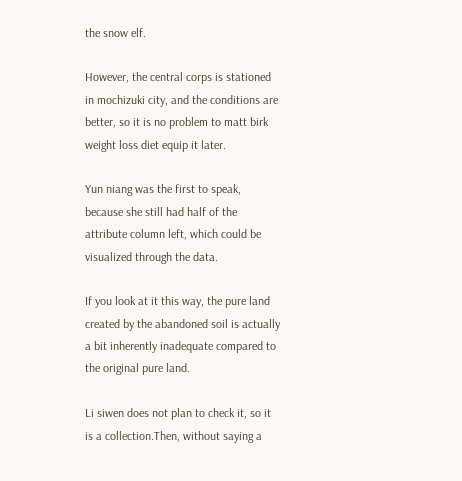the snow elf.

However, the central corps is stationed in mochizuki city, and the conditions are better, so it is no problem to matt birk weight loss diet equip it later.

Yun niang was the first to speak, because she still had half of the attribute column left, which could be visualized through the data.

If you look at it this way, the pure land created by the abandoned soil is actually a bit inherently inadequate compared to the original pure land.

Li siwen does not plan to check it, so it is a collection.Then, without saying a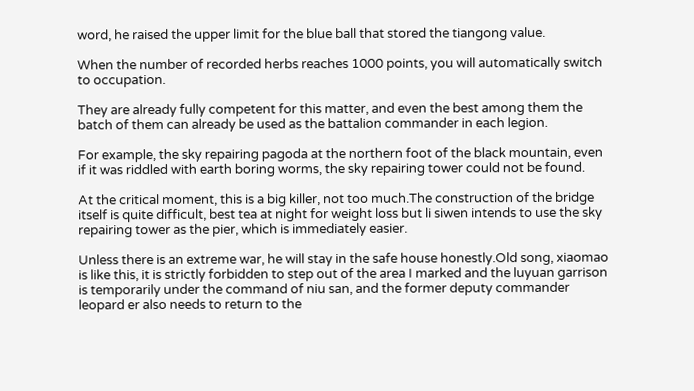word, he raised the upper limit for the blue ball that stored the tiangong value.

When the number of recorded herbs reaches 1000 points, you will automatically switch to occupation.

They are already fully competent for this matter, and even the best among them the batch of them can already be used as the battalion commander in each legion.

For example, the sky repairing pagoda at the northern foot of the black mountain, even if it was riddled with earth boring worms, the sky repairing tower could not be found.

At the critical moment, this is a big killer, not too much.The construction of the bridge itself is quite difficult, best tea at night for weight loss but li siwen intends to use the sky repairing tower as the pier, which is immediately easier.

Unless there is an extreme war, he will stay in the safe house honestly.Old song, xiaomao is like this, it is strictly forbidden to step out of the area I marked and the luyuan garrison is temporarily under the command of niu san, and the former deputy commander leopard er also needs to return to the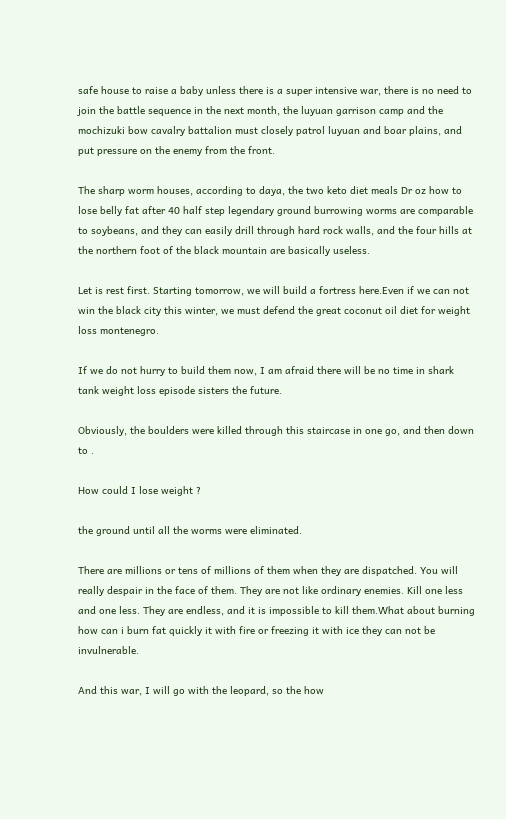safe house to raise a baby unless there is a super intensive war, there is no need to join the battle sequence in the next month, the luyuan garrison camp and the mochizuki bow cavalry battalion must closely patrol luyuan and boar plains, and put pressure on the enemy from the front.

The sharp worm houses, according to daya, the two keto diet meals Dr oz how to lose belly fat after 40 half step legendary ground burrowing worms are comparable to soybeans, and they can easily drill through hard rock walls, and the four hills at the northern foot of the black mountain are basically useless.

Let is rest first. Starting tomorrow, we will build a fortress here.Even if we can not win the black city this winter, we must defend the great coconut oil diet for weight loss montenegro.

If we do not hurry to build them now, I am afraid there will be no time in shark tank weight loss episode sisters the future.

Obviously, the boulders were killed through this staircase in one go, and then down to .

How could I lose weight ?

the ground until all the worms were eliminated.

There are millions or tens of millions of them when they are dispatched. You will really despair in the face of them. They are not like ordinary enemies. Kill one less and one less. They are endless, and it is impossible to kill them.What about burning how can i burn fat quickly it with fire or freezing it with ice they can not be invulnerable.

And this war, I will go with the leopard, so the how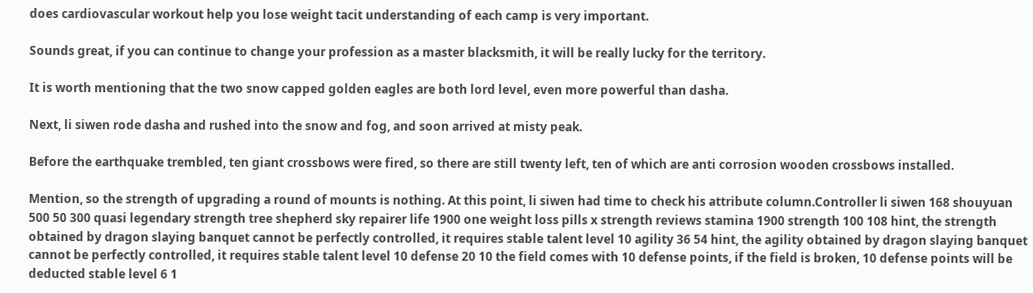does cardiovascular workout help you lose weight tacit understanding of each camp is very important.

Sounds great, if you can continue to change your profession as a master blacksmith, it will be really lucky for the territory.

It is worth mentioning that the two snow capped golden eagles are both lord level, even more powerful than dasha.

Next, li siwen rode dasha and rushed into the snow and fog, and soon arrived at misty peak.

Before the earthquake trembled, ten giant crossbows were fired, so there are still twenty left, ten of which are anti corrosion wooden crossbows installed.

Mention, so the strength of upgrading a round of mounts is nothing. At this point, li siwen had time to check his attribute column.Controller li siwen 168 shouyuan 500 50 300 quasi legendary strength tree shepherd sky repairer life 1900 one weight loss pills x strength reviews stamina 1900 strength 100 108 hint, the strength obtained by dragon slaying banquet cannot be perfectly controlled, it requires stable talent level 10 agility 36 54 hint, the agility obtained by dragon slaying banquet cannot be perfectly controlled, it requires stable talent level 10 defense 20 10 the field comes with 10 defense points, if the field is broken, 10 defense points will be deducted stable level 6 1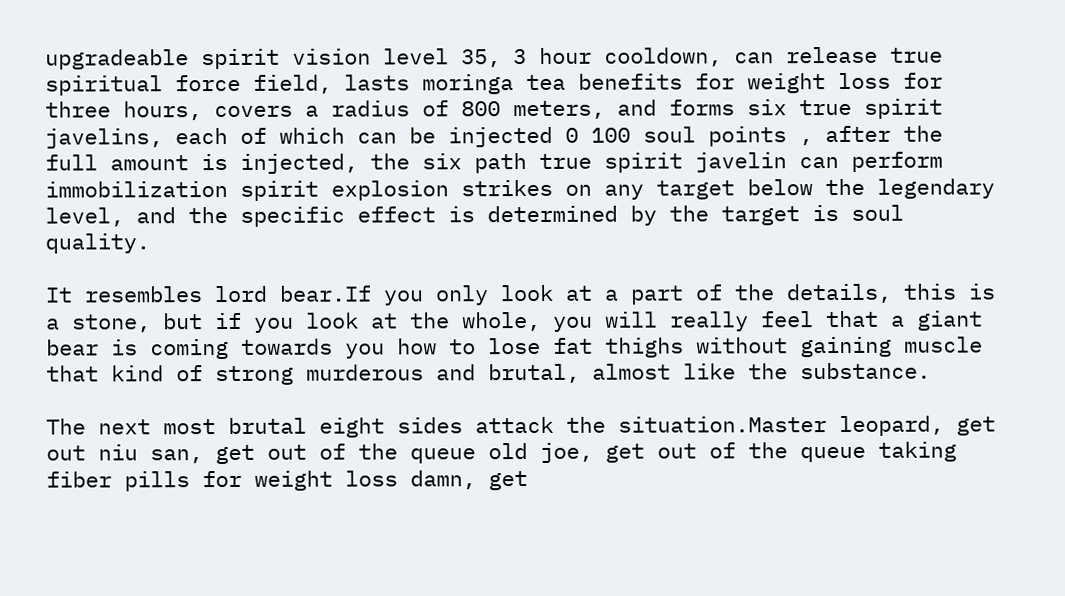upgradeable spirit vision level 35, 3 hour cooldown, can release true spiritual force field, lasts moringa tea benefits for weight loss for three hours, covers a radius of 800 meters, and forms six true spirit javelins, each of which can be injected 0 100 soul points , after the full amount is injected, the six path true spirit javelin can perform immobilization spirit explosion strikes on any target below the legendary level, and the specific effect is determined by the target is soul quality.

It resembles lord bear.If you only look at a part of the details, this is a stone, but if you look at the whole, you will really feel that a giant bear is coming towards you how to lose fat thighs without gaining muscle that kind of strong murderous and brutal, almost like the substance.

The next most brutal eight sides attack the situation.Master leopard, get out niu san, get out of the queue old joe, get out of the queue taking fiber pills for weight loss damn, get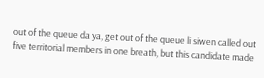out of the queue da ya, get out of the queue li siwen called out five territorial members in one breath, but this candidate made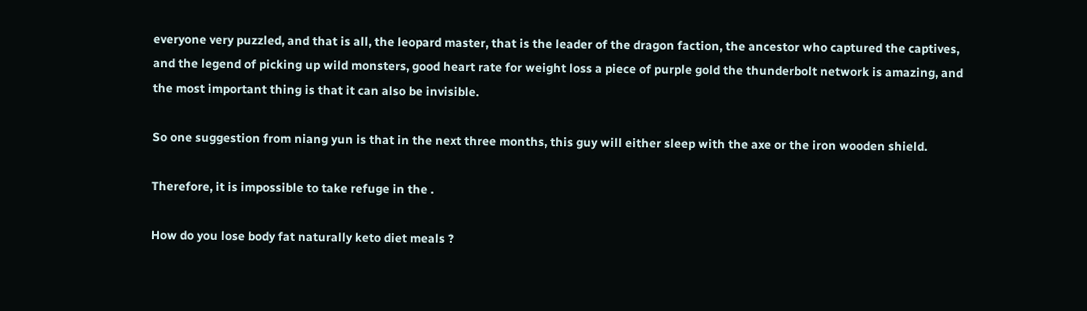everyone very puzzled, and that is all, the leopard master, that is the leader of the dragon faction, the ancestor who captured the captives, and the legend of picking up wild monsters, good heart rate for weight loss a piece of purple gold the thunderbolt network is amazing, and the most important thing is that it can also be invisible.

So one suggestion from niang yun is that in the next three months, this guy will either sleep with the axe or the iron wooden shield.

Therefore, it is impossible to take refuge in the .

How do you lose body fat naturally keto diet meals ?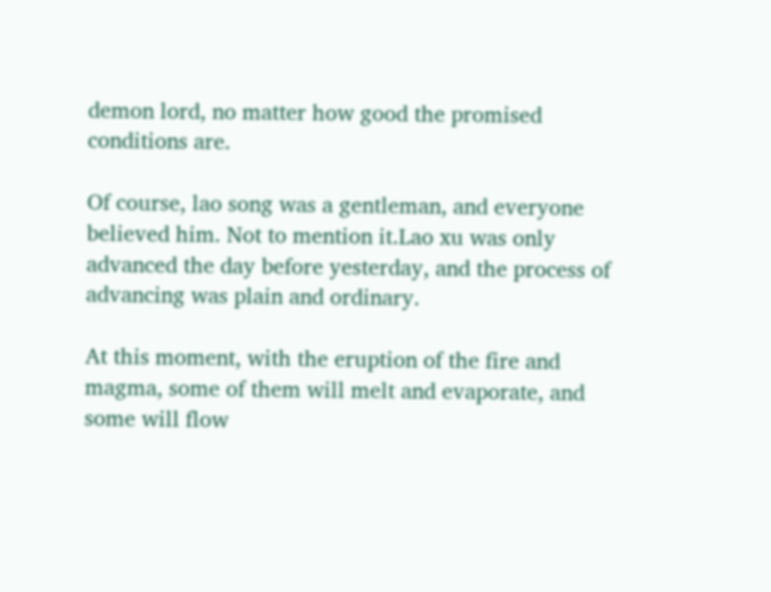demon lord, no matter how good the promised conditions are.

Of course, lao song was a gentleman, and everyone believed him. Not to mention it.Lao xu was only advanced the day before yesterday, and the process of advancing was plain and ordinary.

At this moment, with the eruption of the fire and magma, some of them will melt and evaporate, and some will flow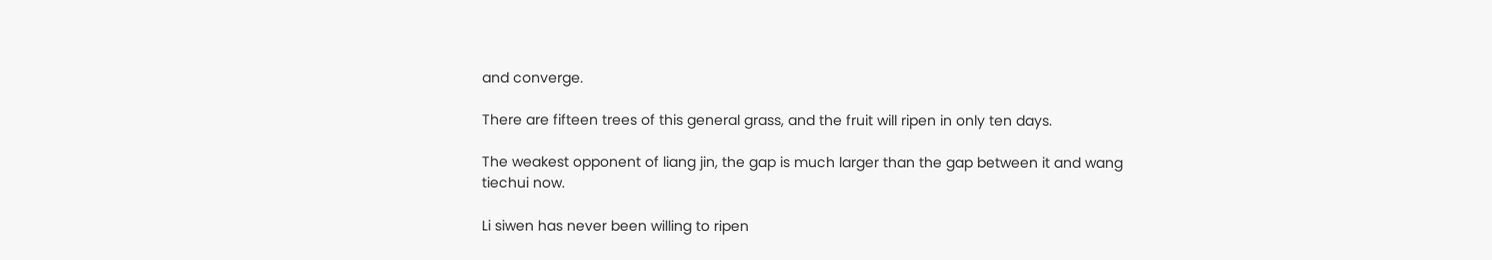and converge.

There are fifteen trees of this general grass, and the fruit will ripen in only ten days.

The weakest opponent of liang jin, the gap is much larger than the gap between it and wang tiechui now.

Li siwen has never been willing to ripen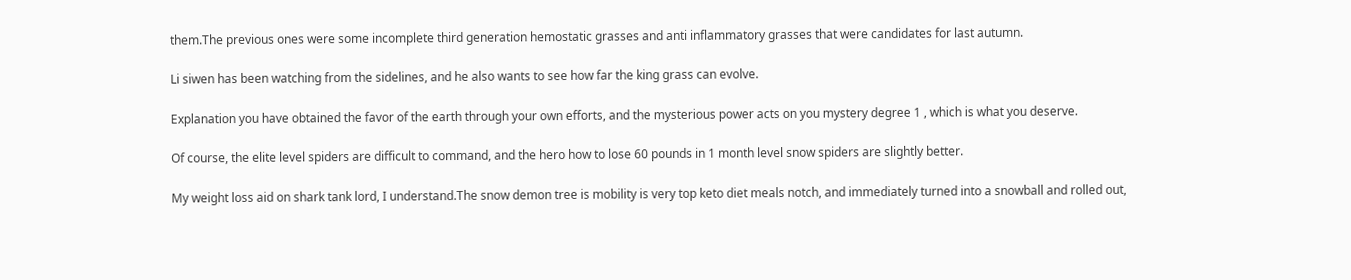them.The previous ones were some incomplete third generation hemostatic grasses and anti inflammatory grasses that were candidates for last autumn.

Li siwen has been watching from the sidelines, and he also wants to see how far the king grass can evolve.

Explanation you have obtained the favor of the earth through your own efforts, and the mysterious power acts on you mystery degree 1 , which is what you deserve.

Of course, the elite level spiders are difficult to command, and the hero how to lose 60 pounds in 1 month level snow spiders are slightly better.

My weight loss aid on shark tank lord, I understand.The snow demon tree is mobility is very top keto diet meals notch, and immediately turned into a snowball and rolled out,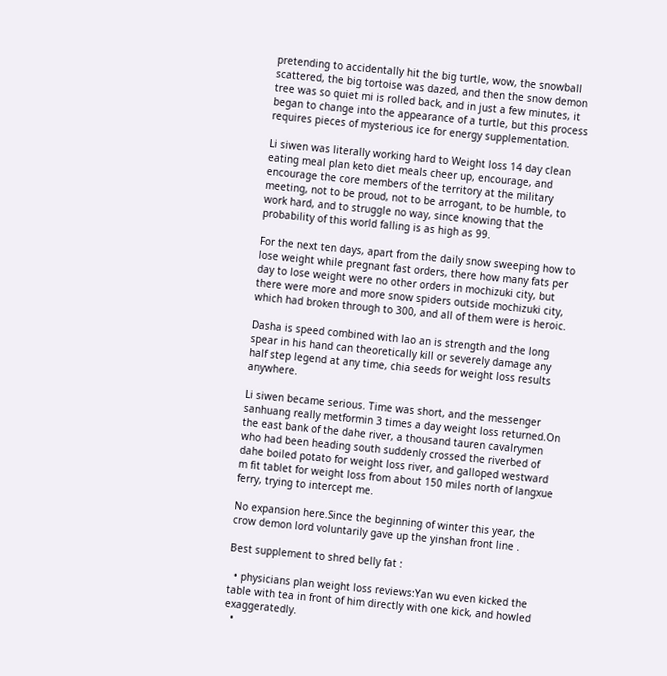pretending to accidentally hit the big turtle, wow, the snowball scattered, the big tortoise was dazed, and then the snow demon tree was so quiet mi is rolled back, and in just a few minutes, it began to change into the appearance of a turtle, but this process requires pieces of mysterious ice for energy supplementation.

Li siwen was literally working hard to Weight loss 14 day clean eating meal plan keto diet meals cheer up, encourage, and encourage the core members of the territory at the military meeting, not to be proud, not to be arrogant, to be humble, to work hard, and to struggle no way, since knowing that the probability of this world falling is as high as 99.

For the next ten days, apart from the daily snow sweeping how to lose weight while pregnant fast orders, there how many fats per day to lose weight were no other orders in mochizuki city, but there were more and more snow spiders outside mochizuki city, which had broken through to 300, and all of them were is heroic.

Dasha is speed combined with lao an is strength and the long spear in his hand can theoretically kill or severely damage any half step legend at any time, chia seeds for weight loss results anywhere.

Li siwen became serious. Time was short, and the messenger sanhuang really metformin 3 times a day weight loss returned.On the east bank of the dahe river, a thousand tauren cavalrymen who had been heading south suddenly crossed the riverbed of dahe boiled potato for weight loss river, and galloped westward m fit tablet for weight loss from about 150 miles north of langxue ferry, trying to intercept me.

No expansion here.Since the beginning of winter this year, the crow demon lord voluntarily gave up the yinshan front line .

Best supplement to shred belly fat :

  • physicians plan weight loss reviews:Yan wu even kicked the table with tea in front of him directly with one kick, and howled exaggeratedly.
  •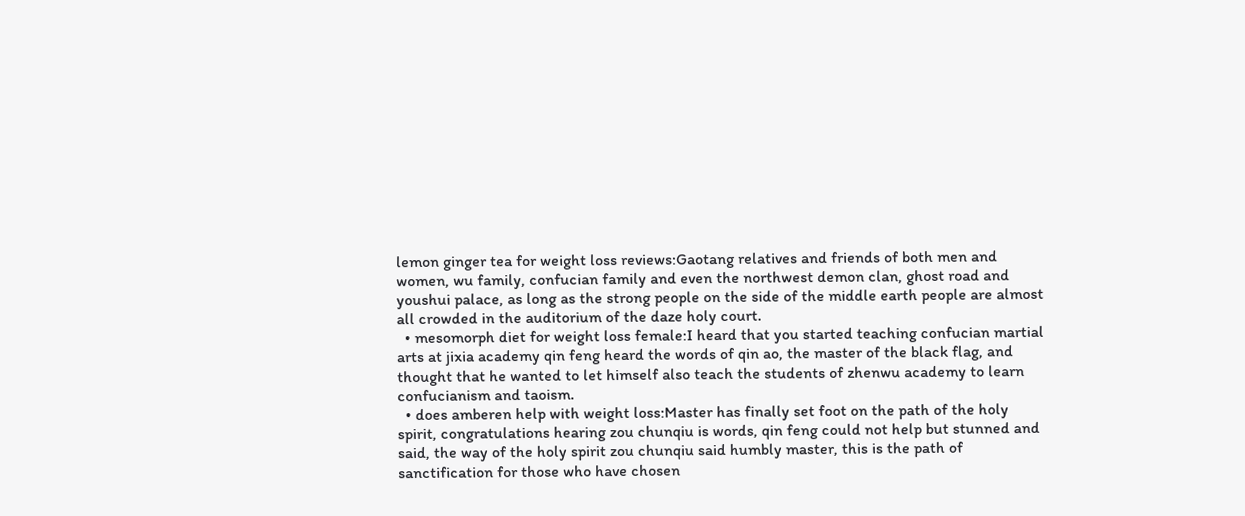lemon ginger tea for weight loss reviews:Gaotang relatives and friends of both men and women, wu family, confucian family and even the northwest demon clan, ghost road and youshui palace, as long as the strong people on the side of the middle earth people are almost all crowded in the auditorium of the daze holy court.
  • mesomorph diet for weight loss female:I heard that you started teaching confucian martial arts at jixia academy qin feng heard the words of qin ao, the master of the black flag, and thought that he wanted to let himself also teach the students of zhenwu academy to learn confucianism and taoism.
  • does amberen help with weight loss:Master has finally set foot on the path of the holy spirit, congratulations hearing zou chunqiu is words, qin feng could not help but stunned and said, the way of the holy spirit zou chunqiu said humbly master, this is the path of sanctification for those who have chosen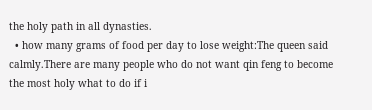the holy path in all dynasties.
  • how many grams of food per day to lose weight:The queen said calmly.There are many people who do not want qin feng to become the most holy what to do if i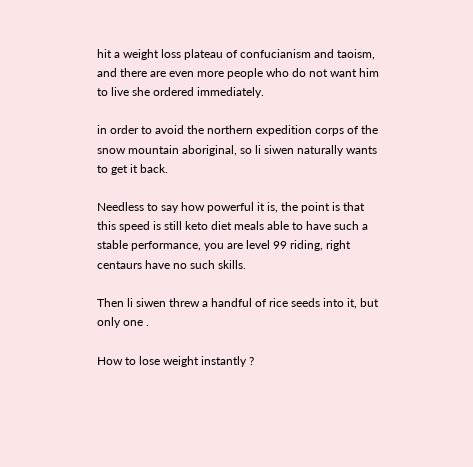hit a weight loss plateau of confucianism and taoism, and there are even more people who do not want him to live she ordered immediately.

in order to avoid the northern expedition corps of the snow mountain aboriginal, so li siwen naturally wants to get it back.

Needless to say how powerful it is, the point is that this speed is still keto diet meals able to have such a stable performance, you are level 99 riding, right centaurs have no such skills.

Then li siwen threw a handful of rice seeds into it, but only one .

How to lose weight instantly ?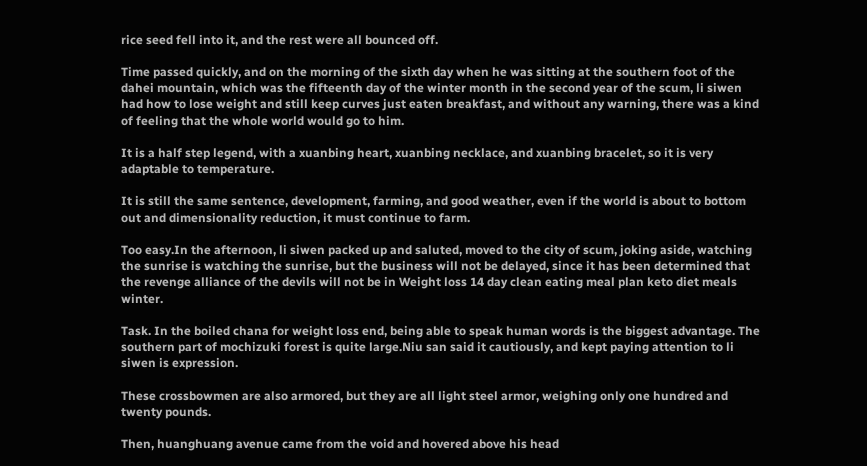rice seed fell into it, and the rest were all bounced off.

Time passed quickly, and on the morning of the sixth day when he was sitting at the southern foot of the dahei mountain, which was the fifteenth day of the winter month in the second year of the scum, li siwen had how to lose weight and still keep curves just eaten breakfast, and without any warning, there was a kind of feeling that the whole world would go to him.

It is a half step legend, with a xuanbing heart, xuanbing necklace, and xuanbing bracelet, so it is very adaptable to temperature.

It is still the same sentence, development, farming, and good weather, even if the world is about to bottom out and dimensionality reduction, it must continue to farm.

Too easy.In the afternoon, li siwen packed up and saluted, moved to the city of scum, joking aside, watching the sunrise is watching the sunrise, but the business will not be delayed, since it has been determined that the revenge alliance of the devils will not be in Weight loss 14 day clean eating meal plan keto diet meals winter.

Task. In the boiled chana for weight loss end, being able to speak human words is the biggest advantage. The southern part of mochizuki forest is quite large.Niu san said it cautiously, and kept paying attention to li siwen is expression.

These crossbowmen are also armored, but they are all light steel armor, weighing only one hundred and twenty pounds.

Then, huanghuang avenue came from the void and hovered above his head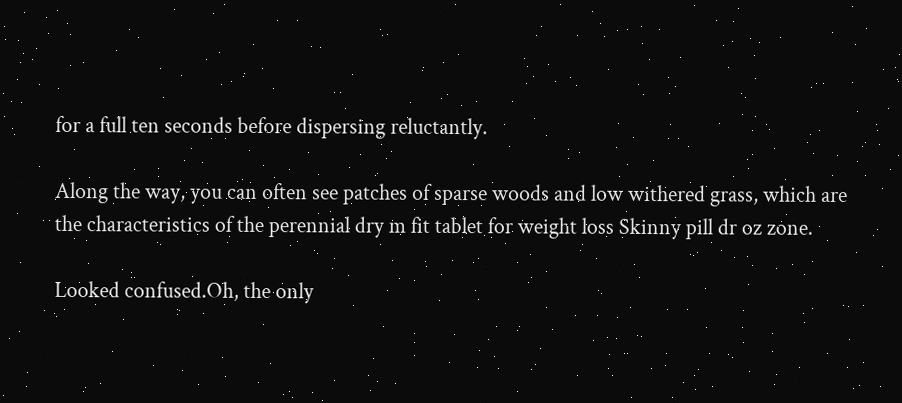for a full ten seconds before dispersing reluctantly.

Along the way, you can often see patches of sparse woods and low withered grass, which are the characteristics of the perennial dry m fit tablet for weight loss Skinny pill dr oz zone.

Looked confused.Oh, the only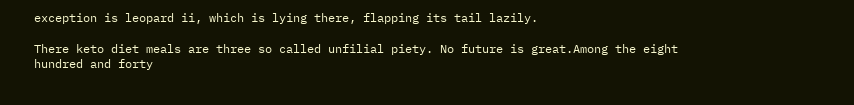exception is leopard ii, which is lying there, flapping its tail lazily.

There keto diet meals are three so called unfilial piety. No future is great.Among the eight hundred and forty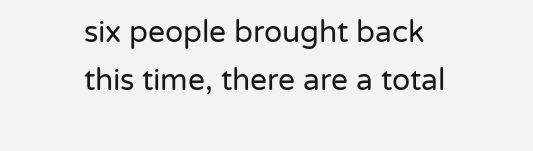six people brought back this time, there are a total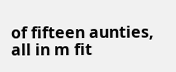of fifteen aunties, all in m fit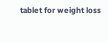tablet for weight loss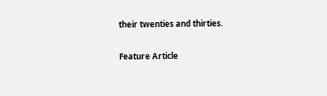their twenties and thirties.

Feature Article